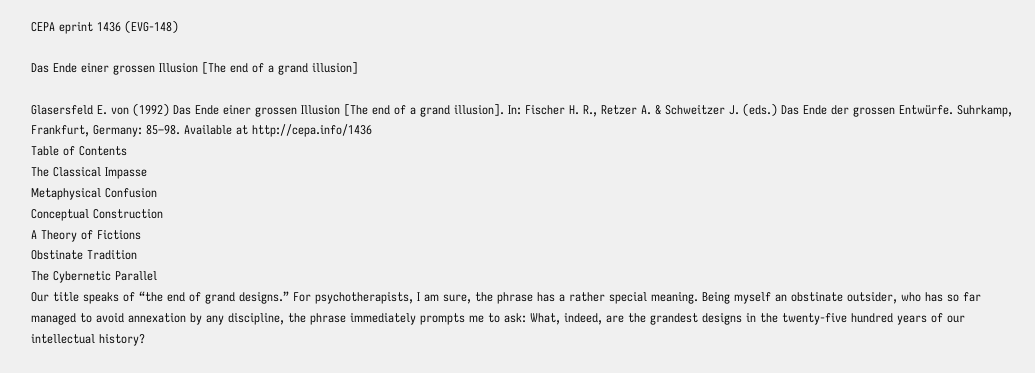CEPA eprint 1436 (EVG-148)

Das Ende einer grossen Illusion [The end of a grand illusion]

Glasersfeld E. von (1992) Das Ende einer grossen Illusion [The end of a grand illusion]. In: Fischer H. R., Retzer A. & Schweitzer J. (eds.) Das Ende der grossen Entwürfe. Suhrkamp, Frankfurt, Germany: 85–98. Available at http://cepa.info/1436
Table of Contents
The Classical Impasse
Metaphysical Confusion
Conceptual Construction
A Theory of Fictions
Obstinate Tradition
The Cybernetic Parallel
Our title speaks of “the end of grand designs.” For psychotherapists, I am sure, the phrase has a rather special meaning. Being myself an obstinate outsider, who has so far managed to avoid annexation by any discipline, the phrase immediately prompts me to ask: What, indeed, are the grandest designs in the twenty-five hundred years of our intellectual history?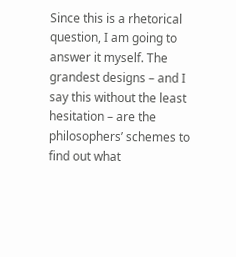Since this is a rhetorical question, I am going to answer it myself. The grandest designs – and I say this without the least hesitation – are the philosophers’ schemes to find out what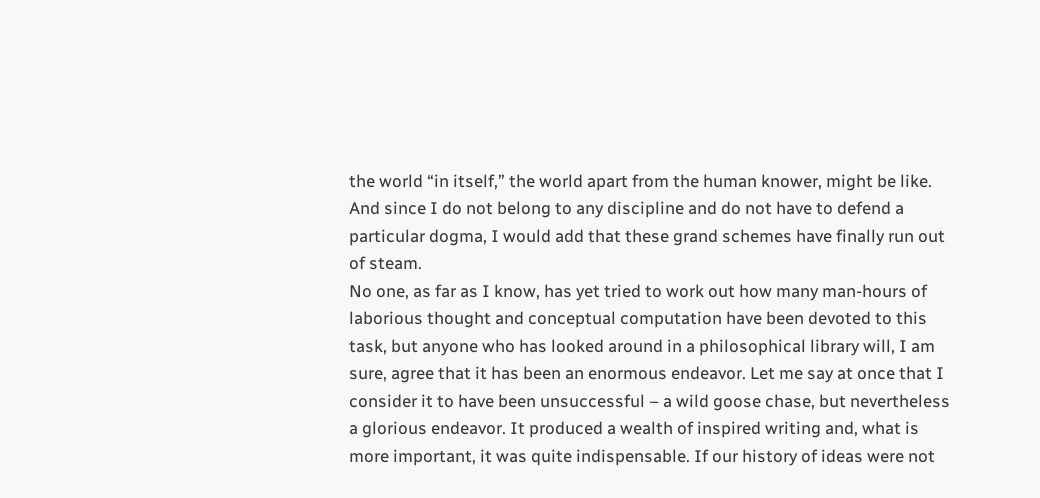the world “in itself,” the world apart from the human knower, might be like. And since I do not belong to any discipline and do not have to defend a particular dogma, I would add that these grand schemes have finally run out of steam.
No one, as far as I know, has yet tried to work out how many man-hours of laborious thought and conceptual computation have been devoted to this task, but anyone who has looked around in a philosophical library will, I am sure, agree that it has been an enormous endeavor. Let me say at once that I consider it to have been unsuccessful – a wild goose chase, but nevertheless a glorious endeavor. It produced a wealth of inspired writing and, what is more important, it was quite indispensable. If our history of ideas were not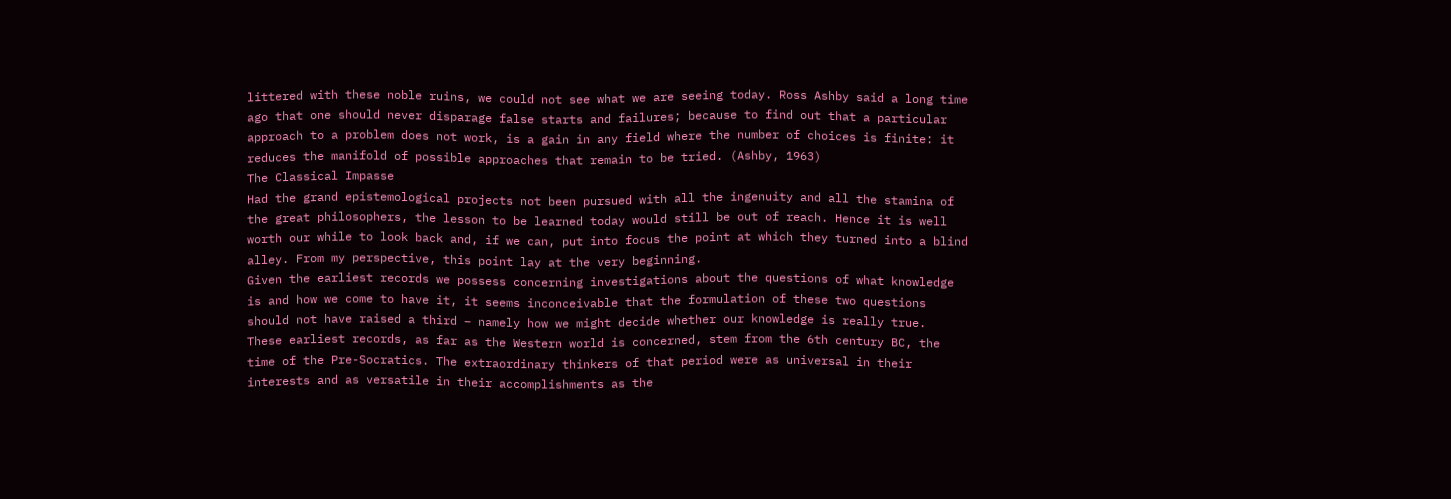littered with these noble ruins, we could not see what we are seeing today. Ross Ashby said a long time ago that one should never disparage false starts and failures; because to find out that a particular approach to a problem does not work, is a gain in any field where the number of choices is finite: it reduces the manifold of possible approaches that remain to be tried. (Ashby, 1963)
The Classical Impasse
Had the grand epistemological projects not been pursued with all the ingenuity and all the stamina of the great philosophers, the lesson to be learned today would still be out of reach. Hence it is well worth our while to look back and, if we can, put into focus the point at which they turned into a blind alley. From my perspective, this point lay at the very beginning.
Given the earliest records we possess concerning investigations about the questions of what knowledge is and how we come to have it, it seems inconceivable that the formulation of these two questions should not have raised a third – namely how we might decide whether our knowledge is really true.
These earliest records, as far as the Western world is concerned, stem from the 6th century BC, the time of the Pre-Socratics. The extraordinary thinkers of that period were as universal in their interests and as versatile in their accomplishments as the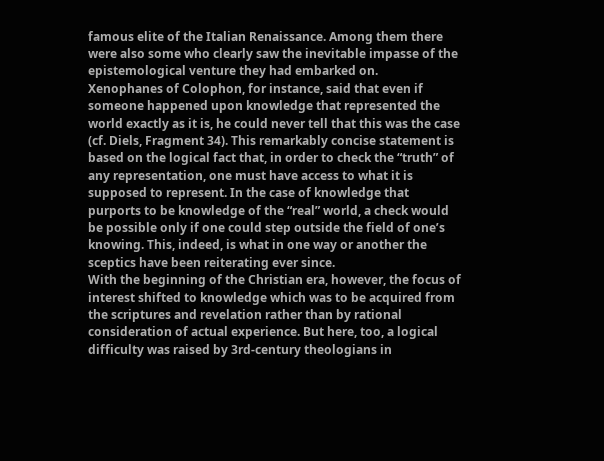famous elite of the Italian Renaissance. Among them there were also some who clearly saw the inevitable impasse of the epistemological venture they had embarked on.
Xenophanes of Colophon, for instance, said that even if someone happened upon knowledge that represented the world exactly as it is, he could never tell that this was the case (cf. Diels, Fragment 34). This remarkably concise statement is based on the logical fact that, in order to check the “truth” of any representation, one must have access to what it is supposed to represent. In the case of knowledge that purports to be knowledge of the “real” world, a check would be possible only if one could step outside the field of one’s knowing. This, indeed, is what in one way or another the sceptics have been reiterating ever since.
With the beginning of the Christian era, however, the focus of interest shifted to knowledge which was to be acquired from the scriptures and revelation rather than by rational consideration of actual experience. But here, too, a logical difficulty was raised by 3rd-century theologians in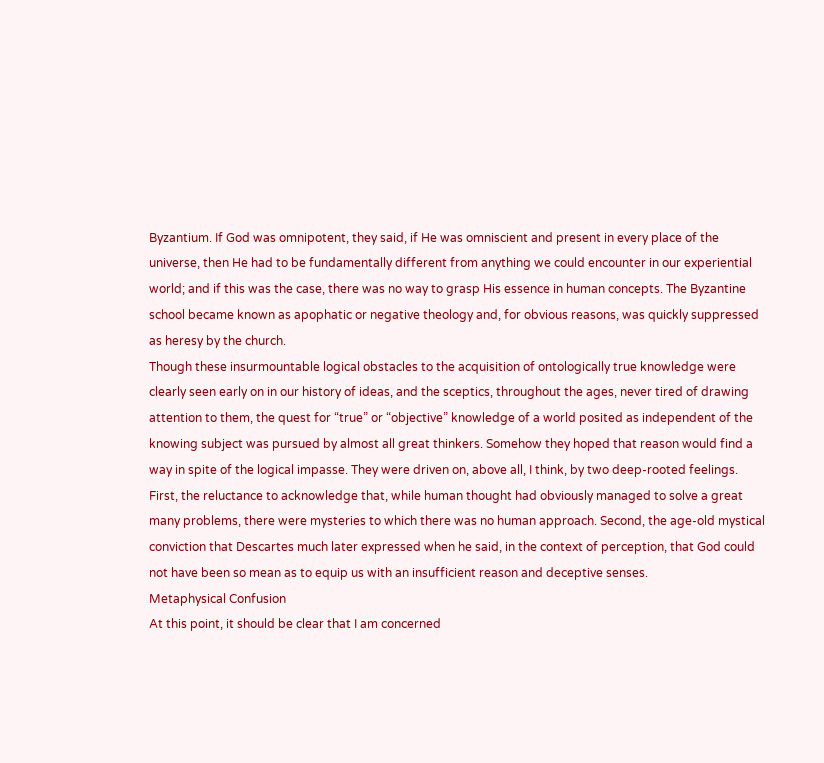Byzantium. If God was omnipotent, they said, if He was omniscient and present in every place of the universe, then He had to be fundamentally different from anything we could encounter in our experiential world; and if this was the case, there was no way to grasp His essence in human concepts. The Byzantine school became known as apophatic or negative theology and, for obvious reasons, was quickly suppressed as heresy by the church.
Though these insurmountable logical obstacles to the acquisition of ontologically true knowledge were clearly seen early on in our history of ideas, and the sceptics, throughout the ages, never tired of drawing attention to them, the quest for “true” or “objective” knowledge of a world posited as independent of the knowing subject was pursued by almost all great thinkers. Somehow they hoped that reason would find a way in spite of the logical impasse. They were driven on, above all, I think, by two deep-rooted feelings. First, the reluctance to acknowledge that, while human thought had obviously managed to solve a great many problems, there were mysteries to which there was no human approach. Second, the age-old mystical conviction that Descartes much later expressed when he said, in the context of perception, that God could not have been so mean as to equip us with an insufficient reason and deceptive senses.
Metaphysical Confusion
At this point, it should be clear that I am concerned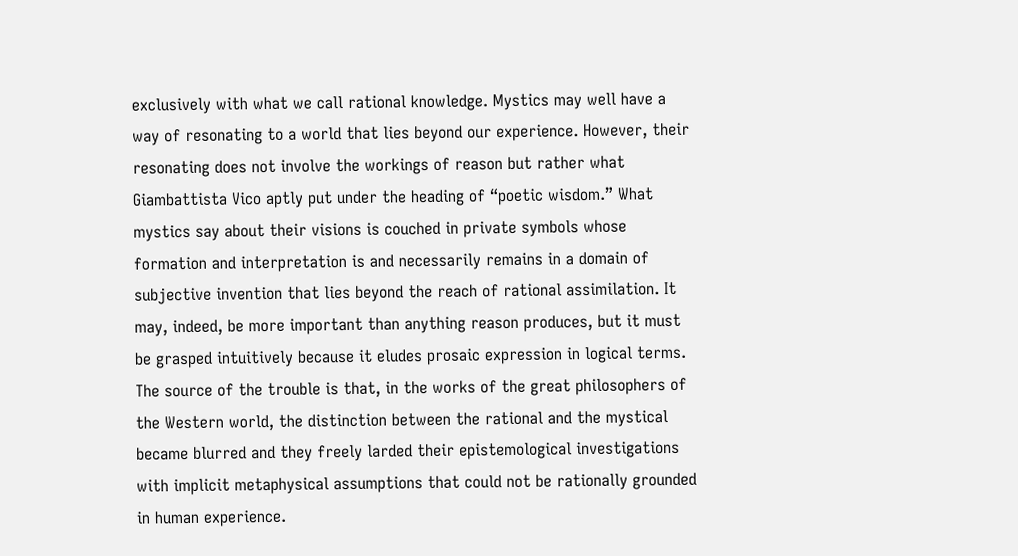exclusively with what we call rational knowledge. Mystics may well have a way of resonating to a world that lies beyond our experience. However, their resonating does not involve the workings of reason but rather what Giambattista Vico aptly put under the heading of “poetic wisdom.” What mystics say about their visions is couched in private symbols whose formation and interpretation is and necessarily remains in a domain of subjective invention that lies beyond the reach of rational assimilation. It may, indeed, be more important than anything reason produces, but it must be grasped intuitively because it eludes prosaic expression in logical terms.
The source of the trouble is that, in the works of the great philosophers of the Western world, the distinction between the rational and the mystical became blurred and they freely larded their epistemological investigations with implicit metaphysical assumptions that could not be rationally grounded in human experience.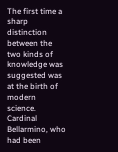The first time a sharp distinction between the two kinds of knowledge was suggested was at the birth of modern science. Cardinal Bellarmino, who had been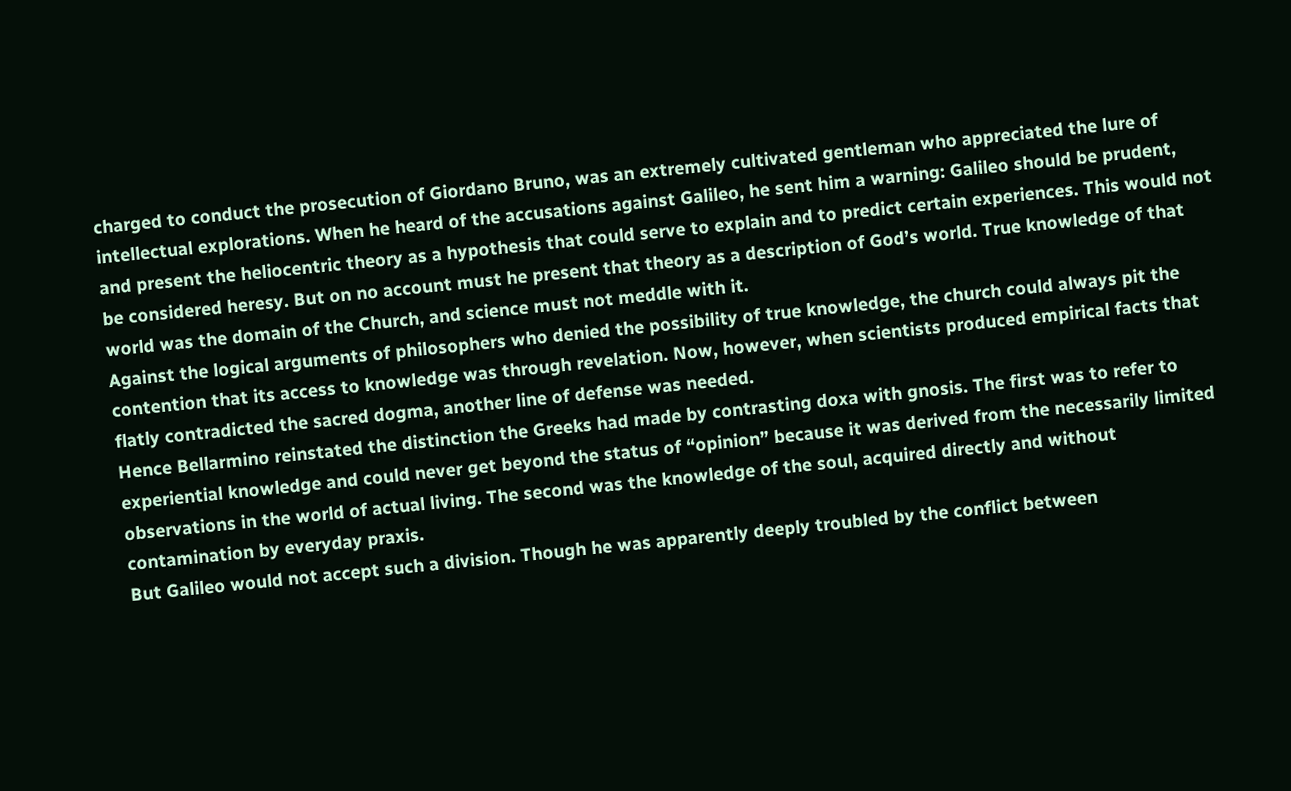charged to conduct the prosecution of Giordano Bruno, was an extremely cultivated gentleman who appreciated the lure of intellectual explorations. When he heard of the accusations against Galileo, he sent him a warning: Galileo should be prudent, and present the heliocentric theory as a hypothesis that could serve to explain and to predict certain experiences. This would not be considered heresy. But on no account must he present that theory as a description of God’s world. True knowledge of that world was the domain of the Church, and science must not meddle with it.
Against the logical arguments of philosophers who denied the possibility of true knowledge, the church could always pit the contention that its access to knowledge was through revelation. Now, however, when scientists produced empirical facts that flatly contradicted the sacred dogma, another line of defense was needed.
Hence Bellarmino reinstated the distinction the Greeks had made by contrasting doxa with gnosis. The first was to refer to experiential knowledge and could never get beyond the status of “opinion” because it was derived from the necessarily limited observations in the world of actual living. The second was the knowledge of the soul, acquired directly and without contamination by everyday praxis.
But Galileo would not accept such a division. Though he was apparently deeply troubled by the conflict between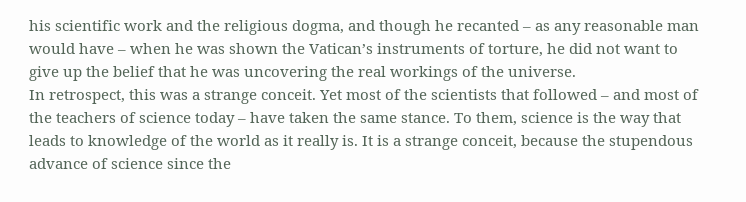his scientific work and the religious dogma, and though he recanted – as any reasonable man would have – when he was shown the Vatican’s instruments of torture, he did not want to give up the belief that he was uncovering the real workings of the universe.
In retrospect, this was a strange conceit. Yet most of the scientists that followed – and most of the teachers of science today – have taken the same stance. To them, science is the way that leads to knowledge of the world as it really is. It is a strange conceit, because the stupendous advance of science since the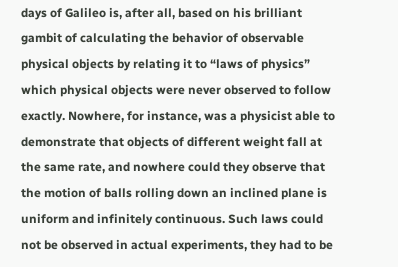days of Galileo is, after all, based on his brilliant gambit of calculating the behavior of observable physical objects by relating it to “laws of physics” which physical objects were never observed to follow exactly. Nowhere, for instance, was a physicist able to demonstrate that objects of different weight fall at the same rate, and nowhere could they observe that the motion of balls rolling down an inclined plane is uniform and infinitely continuous. Such laws could not be observed in actual experiments, they had to be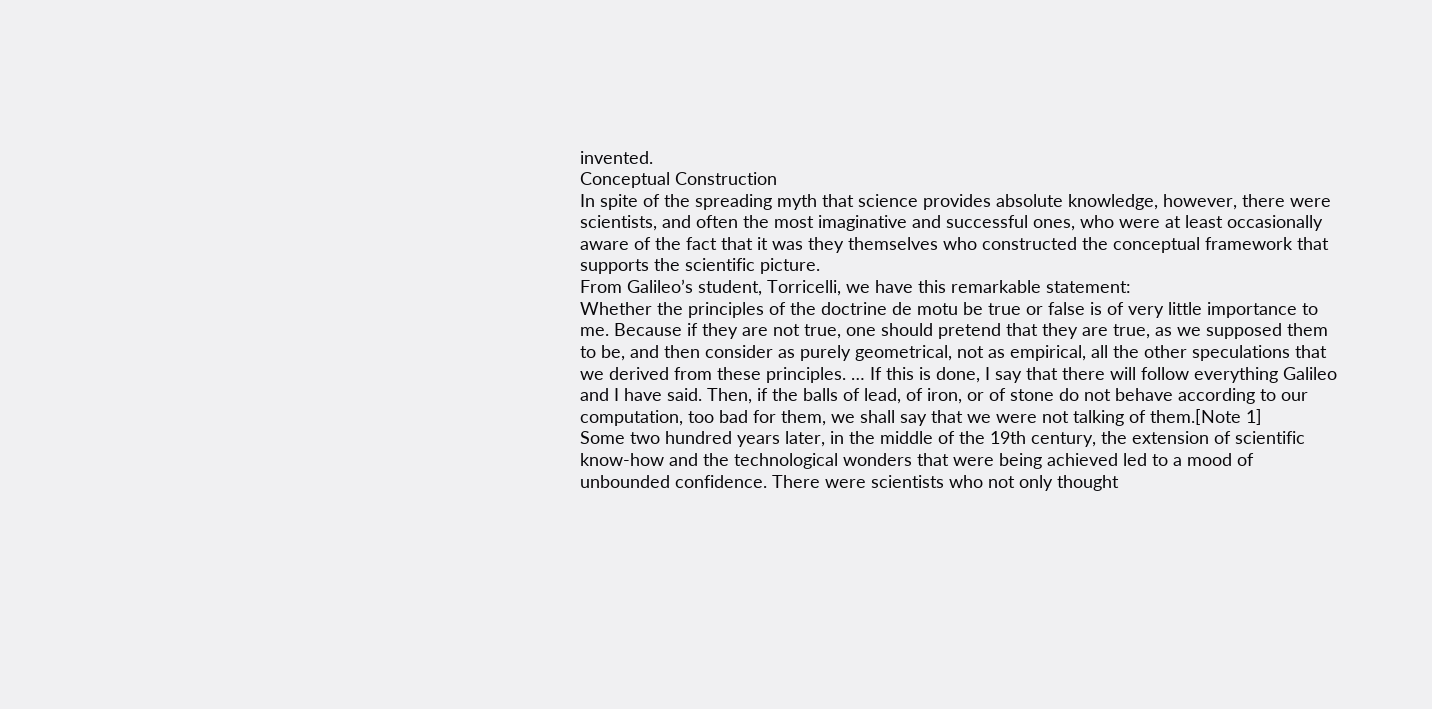invented.
Conceptual Construction
In spite of the spreading myth that science provides absolute knowledge, however, there were scientists, and often the most imaginative and successful ones, who were at least occasionally aware of the fact that it was they themselves who constructed the conceptual framework that supports the scientific picture.
From Galileo’s student, Torricelli, we have this remarkable statement:
Whether the principles of the doctrine de motu be true or false is of very little importance to me. Because if they are not true, one should pretend that they are true, as we supposed them to be, and then consider as purely geometrical, not as empirical, all the other speculations that we derived from these principles. … If this is done, I say that there will follow everything Galileo and I have said. Then, if the balls of lead, of iron, or of stone do not behave according to our computation, too bad for them, we shall say that we were not talking of them.[Note 1]
Some two hundred years later, in the middle of the 19th century, the extension of scientific know-how and the technological wonders that were being achieved led to a mood of unbounded confidence. There were scientists who not only thought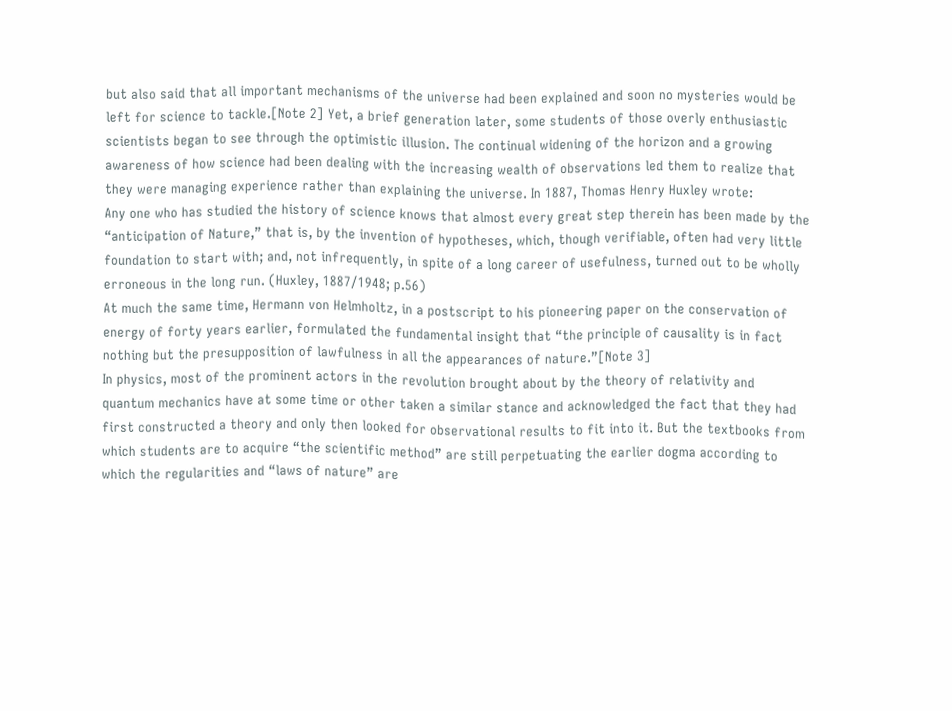but also said that all important mechanisms of the universe had been explained and soon no mysteries would be left for science to tackle.[Note 2] Yet, a brief generation later, some students of those overly enthusiastic scientists began to see through the optimistic illusion. The continual widening of the horizon and a growing awareness of how science had been dealing with the increasing wealth of observations led them to realize that they were managing experience rather than explaining the universe. In 1887, Thomas Henry Huxley wrote:
Any one who has studied the history of science knows that almost every great step therein has been made by the “anticipation of Nature,” that is, by the invention of hypotheses, which, though verifiable, often had very little foundation to start with; and, not infrequently, in spite of a long career of usefulness, turned out to be wholly erroneous in the long run. (Huxley, 1887/1948; p.56)
At much the same time, Hermann von Helmholtz, in a postscript to his pioneering paper on the conservation of energy of forty years earlier, formulated the fundamental insight that “the principle of causality is in fact nothing but the presupposition of lawfulness in all the appearances of nature.”[Note 3]
In physics, most of the prominent actors in the revolution brought about by the theory of relativity and quantum mechanics have at some time or other taken a similar stance and acknowledged the fact that they had first constructed a theory and only then looked for observational results to fit into it. But the textbooks from which students are to acquire “the scientific method” are still perpetuating the earlier dogma according to which the regularities and “laws of nature” are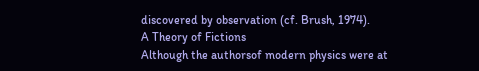discovered by observation (cf. Brush, 1974).
A Theory of Fictions
Although the authorsof modern physics were at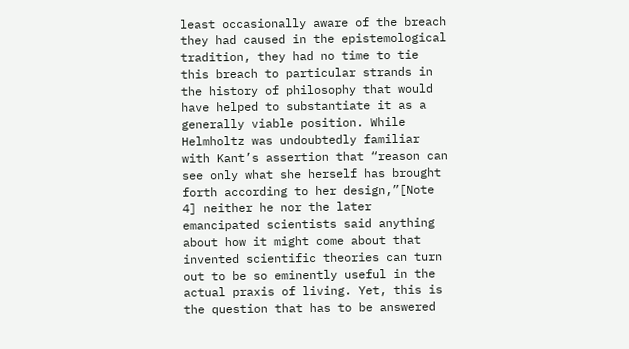least occasionally aware of the breach they had caused in the epistemological tradition, they had no time to tie this breach to particular strands in the history of philosophy that would have helped to substantiate it as a generally viable position. While Helmholtz was undoubtedly familiar with Kant’s assertion that “reason can see only what she herself has brought forth according to her design,”[Note 4] neither he nor the later emancipated scientists said anything about how it might come about that invented scientific theories can turn out to be so eminently useful in the actual praxis of living. Yet, this is the question that has to be answered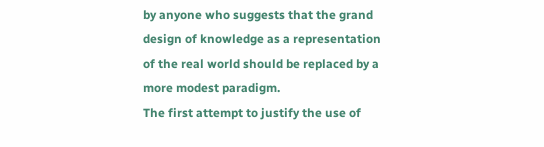by anyone who suggests that the grand design of knowledge as a representation of the real world should be replaced by a more modest paradigm.
The first attempt to justify the use of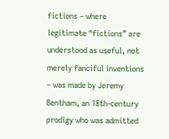fictions – where legitimate “fictions” are understood as useful, not merely fanciful inventions – was made by Jeremy Bentham, an 18th-century prodigy who was admitted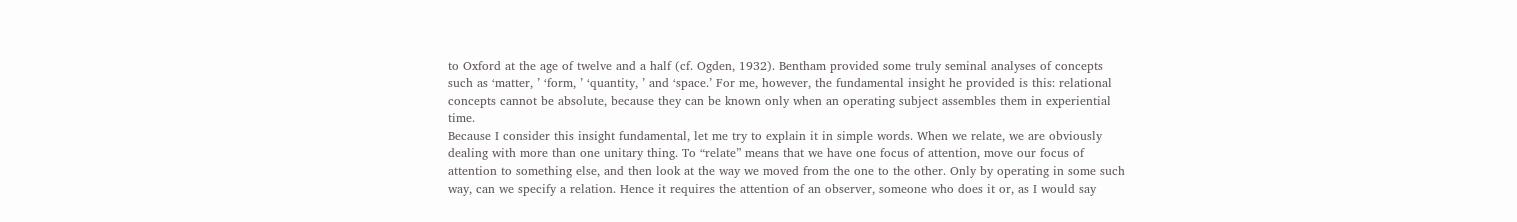to Oxford at the age of twelve and a half (cf. Ogden, 1932). Bentham provided some truly seminal analyses of concepts such as ‘matter, ’ ‘form, ’ ‘quantity, ’ and ‘space.’ For me, however, the fundamental insight he provided is this: relational concepts cannot be absolute, because they can be known only when an operating subject assembles them in experiential time.
Because I consider this insight fundamental, let me try to explain it in simple words. When we relate, we are obviously dealing with more than one unitary thing. To “relate” means that we have one focus of attention, move our focus of attention to something else, and then look at the way we moved from the one to the other. Only by operating in some such way, can we specify a relation. Hence it requires the attention of an observer, someone who does it or, as I would say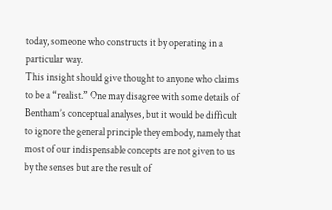today, someone who constructs it by operating in a particular way.
This insight should give thought to anyone who claims to be a “realist.” One may disagree with some details of Bentham’s conceptual analyses, but it would be difficult to ignore the general principle they embody, namely that most of our indispensable concepts are not given to us by the senses but are the result of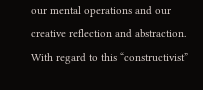our mental operations and our creative reflection and abstraction.
With regard to this “constructivist”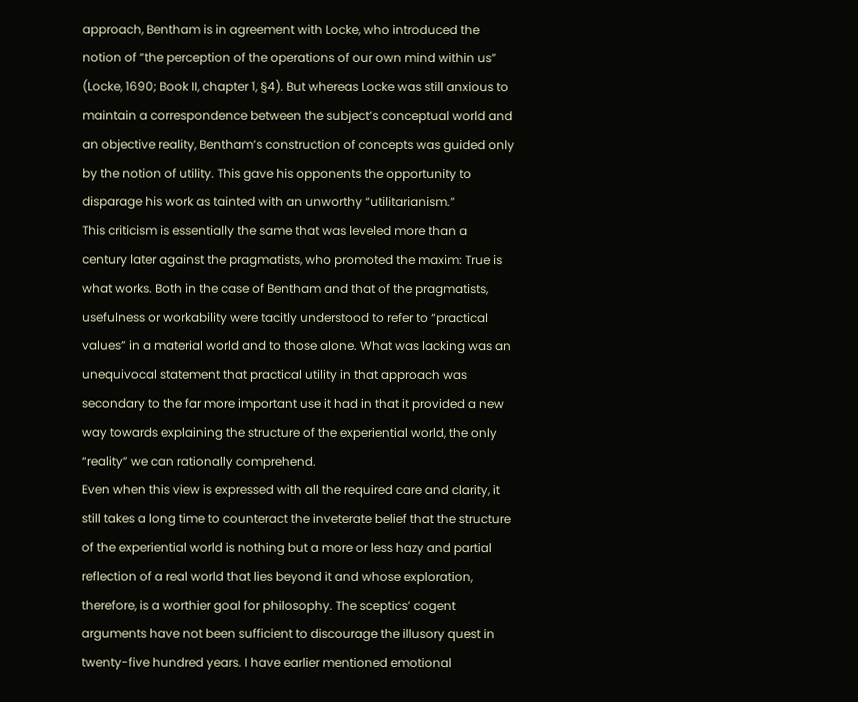approach, Bentham is in agreement with Locke, who introduced the notion of “the perception of the operations of our own mind within us” (Locke, 1690; Book II, chapter 1, §4). But whereas Locke was still anxious to maintain a correspondence between the subject’s conceptual world and an objective reality, Bentham’s construction of concepts was guided only by the notion of utility. This gave his opponents the opportunity to disparage his work as tainted with an unworthy “utilitarianism.”
This criticism is essentially the same that was leveled more than a century later against the pragmatists, who promoted the maxim: True is what works. Both in the case of Bentham and that of the pragmatists, usefulness or workability were tacitly understood to refer to “practical values” in a material world and to those alone. What was lacking was an unequivocal statement that practical utility in that approach was secondary to the far more important use it had in that it provided a new way towards explaining the structure of the experiential world, the only “reality” we can rationally comprehend.
Even when this view is expressed with all the required care and clarity, it still takes a long time to counteract the inveterate belief that the structure of the experiential world is nothing but a more or less hazy and partial reflection of a real world that lies beyond it and whose exploration, therefore, is a worthier goal for philosophy. The sceptics’ cogent arguments have not been sufficient to discourage the illusory quest in twenty-five hundred years. I have earlier mentioned emotional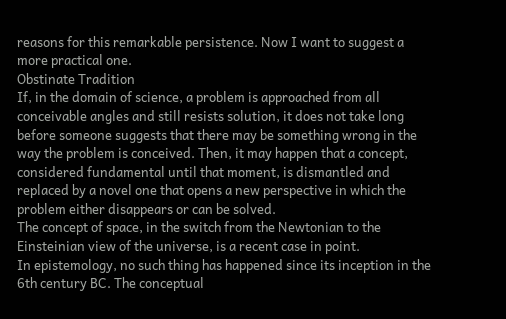reasons for this remarkable persistence. Now I want to suggest a more practical one.
Obstinate Tradition
If, in the domain of science, a problem is approached from all conceivable angles and still resists solution, it does not take long before someone suggests that there may be something wrong in the way the problem is conceived. Then, it may happen that a concept, considered fundamental until that moment, is dismantled and replaced by a novel one that opens a new perspective in which the problem either disappears or can be solved.
The concept of space, in the switch from the Newtonian to the Einsteinian view of the universe, is a recent case in point.
In epistemology, no such thing has happened since its inception in the 6th century BC. The conceptual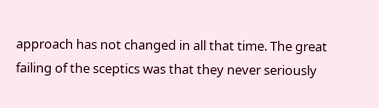approach has not changed in all that time. The great failing of the sceptics was that they never seriously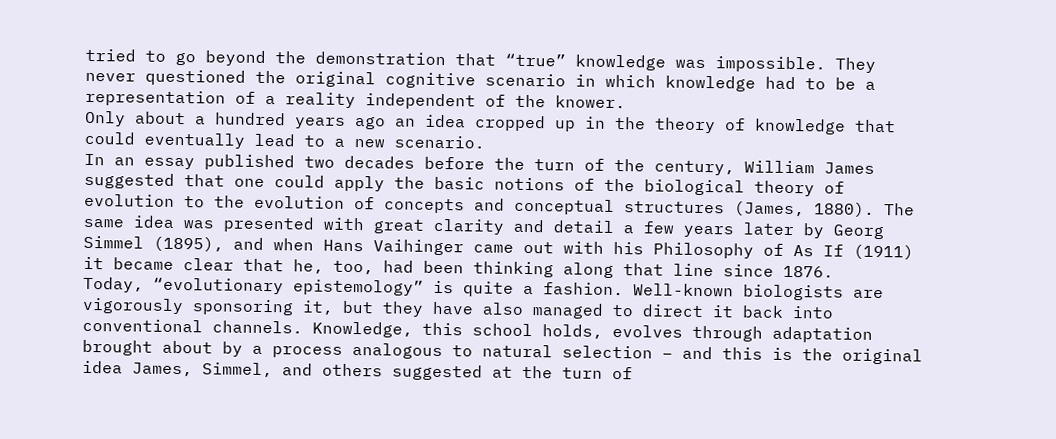tried to go beyond the demonstration that “true” knowledge was impossible. They never questioned the original cognitive scenario in which knowledge had to be a representation of a reality independent of the knower.
Only about a hundred years ago an idea cropped up in the theory of knowledge that could eventually lead to a new scenario.
In an essay published two decades before the turn of the century, William James suggested that one could apply the basic notions of the biological theory of evolution to the evolution of concepts and conceptual structures (James, 1880). The same idea was presented with great clarity and detail a few years later by Georg Simmel (1895), and when Hans Vaihinger came out with his Philosophy of As If (1911) it became clear that he, too, had been thinking along that line since 1876.
Today, “evolutionary epistemology” is quite a fashion. Well-known biologists are vigorously sponsoring it, but they have also managed to direct it back into conventional channels. Knowledge, this school holds, evolves through adaptation brought about by a process analogous to natural selection – and this is the original idea James, Simmel, and others suggested at the turn of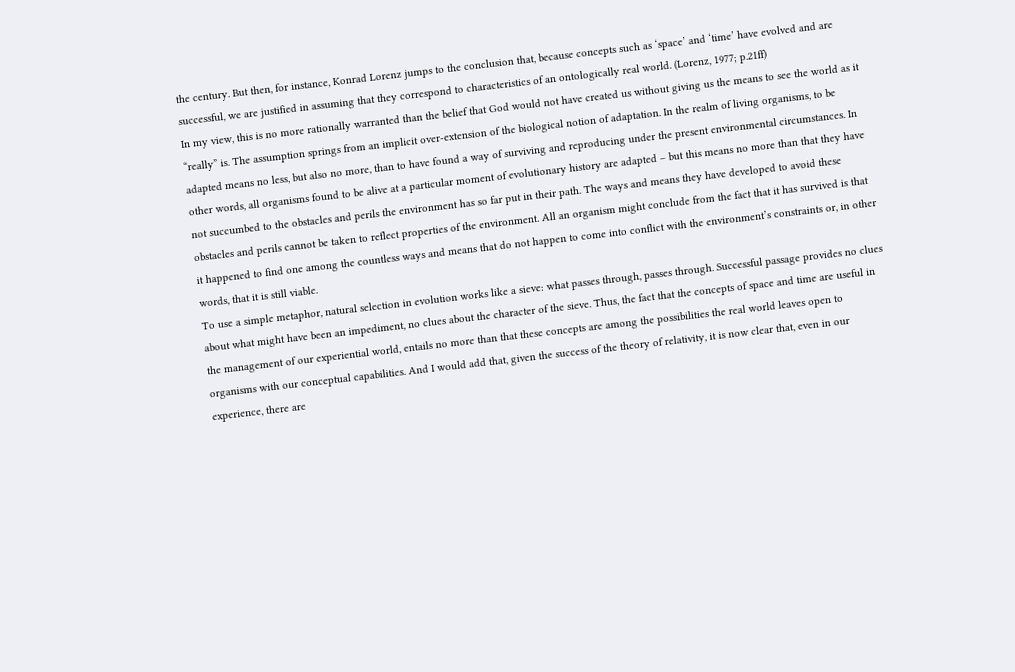the century. But then, for instance, Konrad Lorenz jumps to the conclusion that, because concepts such as ‘space’ and ‘time’ have evolved and are successful, we are justified in assuming that they correspond to characteristics of an ontologically real world. (Lorenz, 1977; p.21ff)
In my view, this is no more rationally warranted than the belief that God would not have created us without giving us the means to see the world as it “really” is. The assumption springs from an implicit over-extension of the biological notion of adaptation. In the realm of living organisms, to be adapted means no less, but also no more, than to have found a way of surviving and reproducing under the present environmental circumstances. In other words, all organisms found to be alive at a particular moment of evolutionary history are adapted – but this means no more than that they have not succumbed to the obstacles and perils the environment has so far put in their path. The ways and means they have developed to avoid these obstacles and perils cannot be taken to reflect properties of the environment. All an organism might conclude from the fact that it has survived is that it happened to find one among the countless ways and means that do not happen to come into conflict with the environment’s constraints or, in other words, that it is still viable.
To use a simple metaphor, natural selection in evolution works like a sieve: what passes through, passes through. Successful passage provides no clues about what might have been an impediment, no clues about the character of the sieve. Thus, the fact that the concepts of space and time are useful in the management of our experiential world, entails no more than that these concepts are among the possibilities the real world leaves open to organisms with our conceptual capabilities. And I would add that, given the success of the theory of relativity, it is now clear that, even in our experience, there are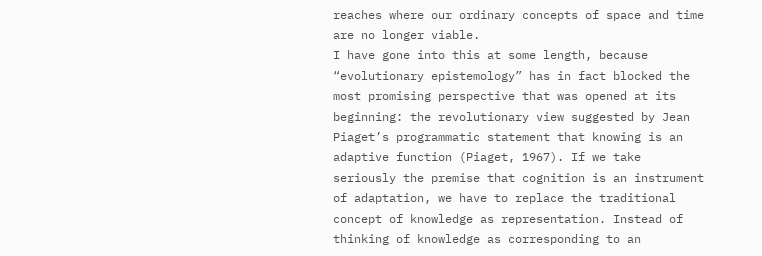reaches where our ordinary concepts of space and time are no longer viable.
I have gone into this at some length, because “evolutionary epistemology” has in fact blocked the most promising perspective that was opened at its beginning: the revolutionary view suggested by Jean Piaget’s programmatic statement that knowing is an adaptive function (Piaget, 1967). If we take seriously the premise that cognition is an instrument of adaptation, we have to replace the traditional concept of knowledge as representation. Instead of thinking of knowledge as corresponding to an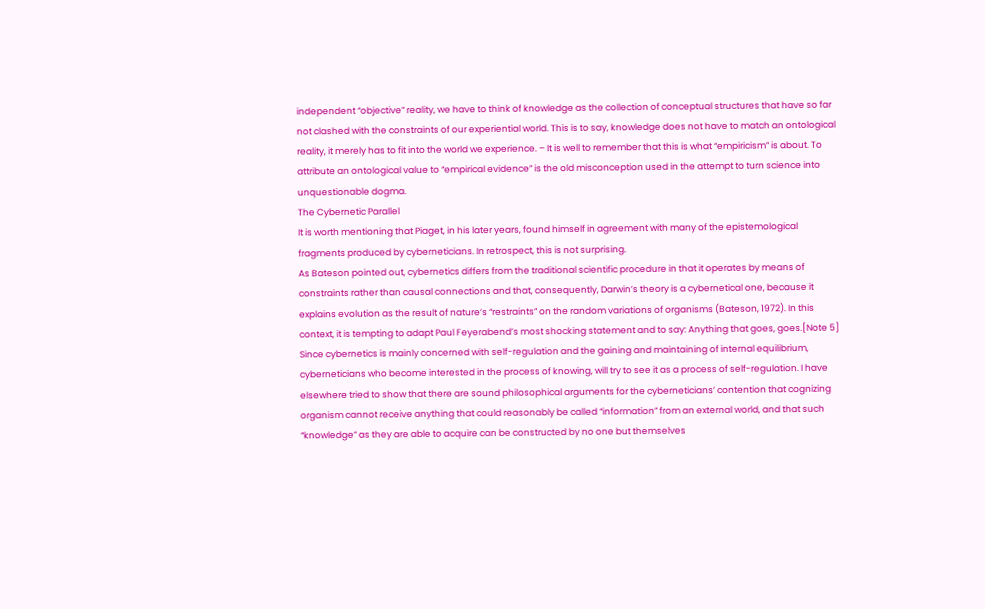independent “objective” reality, we have to think of knowledge as the collection of conceptual structures that have so far not clashed with the constraints of our experiential world. This is to say, knowledge does not have to match an ontological reality, it merely has to fit into the world we experience. – It is well to remember that this is what “empiricism” is about. To attribute an ontological value to “empirical evidence” is the old misconception used in the attempt to turn science into unquestionable dogma.
The Cybernetic Parallel
It is worth mentioning that Piaget, in his later years, found himself in agreement with many of the epistemological fragments produced by cyberneticians. In retrospect, this is not surprising.
As Bateson pointed out, cybernetics differs from the traditional scientific procedure in that it operates by means of constraints rather than causal connections and that, consequently, Darwin’s theory is a cybernetical one, because it explains evolution as the result of nature’s “restraints” on the random variations of organisms (Bateson, 1972). In this context, it is tempting to adapt Paul Feyerabend’s most shocking statement and to say: Anything that goes, goes.[Note 5]
Since cybernetics is mainly concerned with self-regulation and the gaining and maintaining of internal equilibrium, cyberneticians who become interested in the process of knowing, will try to see it as a process of self-regulation. I have elsewhere tried to show that there are sound philosophical arguments for the cyberneticians’ contention that cognizing organism cannot receive anything that could reasonably be called “information” from an external world, and that such “knowledge” as they are able to acquire can be constructed by no one but themselves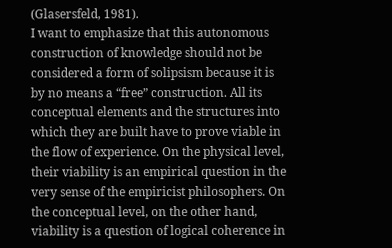(Glasersfeld, 1981).
I want to emphasize that this autonomous construction of knowledge should not be considered a form of solipsism because it is by no means a “free” construction. All its conceptual elements and the structures into which they are built have to prove viable in the flow of experience. On the physical level, their viability is an empirical question in the very sense of the empiricist philosophers. On the conceptual level, on the other hand, viability is a question of logical coherence in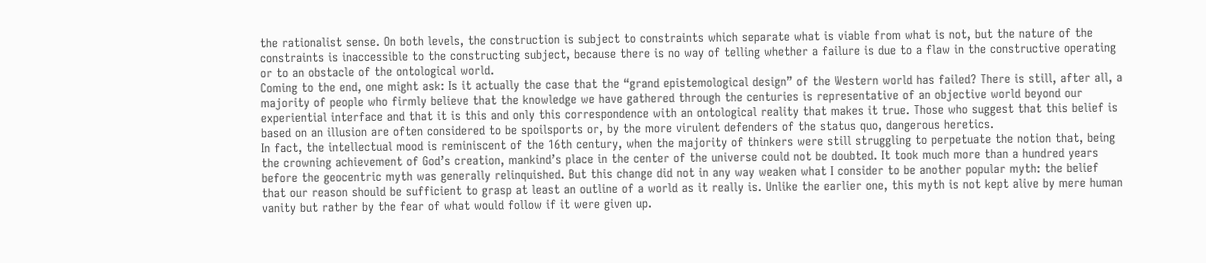the rationalist sense. On both levels, the construction is subject to constraints which separate what is viable from what is not, but the nature of the constraints is inaccessible to the constructing subject, because there is no way of telling whether a failure is due to a flaw in the constructive operating or to an obstacle of the ontological world.
Coming to the end, one might ask: Is it actually the case that the “grand epistemological design” of the Western world has failed? There is still, after all, a majority of people who firmly believe that the knowledge we have gathered through the centuries is representative of an objective world beyond our experiential interface and that it is this and only this correspondence with an ontological reality that makes it true. Those who suggest that this belief is based on an illusion are often considered to be spoilsports or, by the more virulent defenders of the status quo, dangerous heretics.
In fact, the intellectual mood is reminiscent of the 16th century, when the majority of thinkers were still struggling to perpetuate the notion that, being the crowning achievement of God’s creation, mankind’s place in the center of the universe could not be doubted. It took much more than a hundred years before the geocentric myth was generally relinquished. But this change did not in any way weaken what I consider to be another popular myth: the belief that our reason should be sufficient to grasp at least an outline of a world as it really is. Unlike the earlier one, this myth is not kept alive by mere human vanity but rather by the fear of what would follow if it were given up.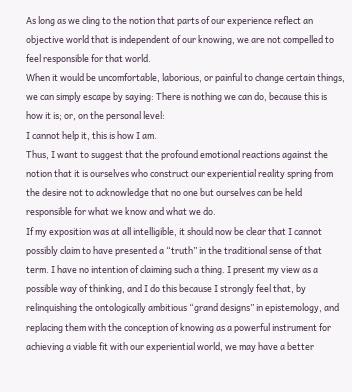As long as we cling to the notion that parts of our experience reflect an objective world that is independent of our knowing, we are not compelled to feel responsible for that world.
When it would be uncomfortable, laborious, or painful to change certain things, we can simply escape by saying: There is nothing we can do, because this is how it is; or, on the personal level:
I cannot help it, this is how I am.
Thus, I want to suggest that the profound emotional reactions against the notion that it is ourselves who construct our experiential reality spring from the desire not to acknowledge that no one but ourselves can be held responsible for what we know and what we do.
If my exposition was at all intelligible, it should now be clear that I cannot possibly claim to have presented a “truth” in the traditional sense of that term. I have no intention of claiming such a thing. I present my view as a possible way of thinking, and I do this because I strongly feel that, by relinquishing the ontologically ambitious “grand designs” in epistemology, and replacing them with the conception of knowing as a powerful instrument for achieving a viable fit with our experiential world, we may have a better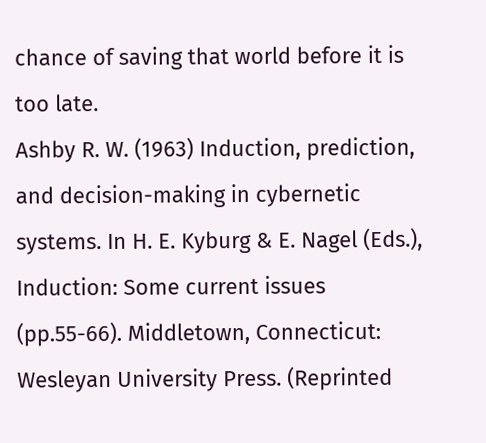chance of saving that world before it is too late.
Ashby R. W. (1963) Induction, prediction, and decision-making in cybernetic systems. In H. E. Kyburg & E. Nagel (Eds.), Induction: Some current issues (pp.55-66). Middletown, Connecticut: Wesleyan University Press. (Reprinted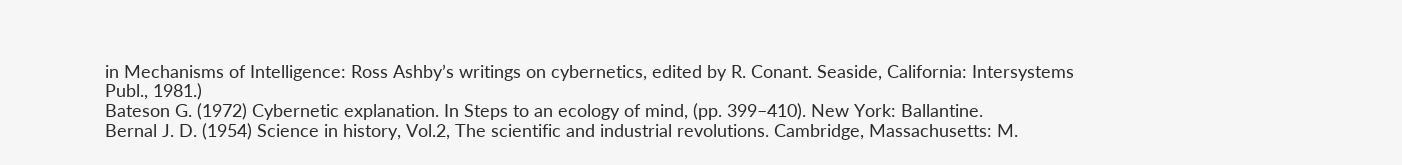in Mechanisms of Intelligence: Ross Ashby’s writings on cybernetics, edited by R. Conant. Seaside, California: Intersystems Publ., 1981.)
Bateson G. (1972) Cybernetic explanation. In Steps to an ecology of mind, (pp. 399–410). New York: Ballantine.
Bernal J. D. (1954) Science in history, Vol.2, The scientific and industrial revolutions. Cambridge, Massachusetts: M.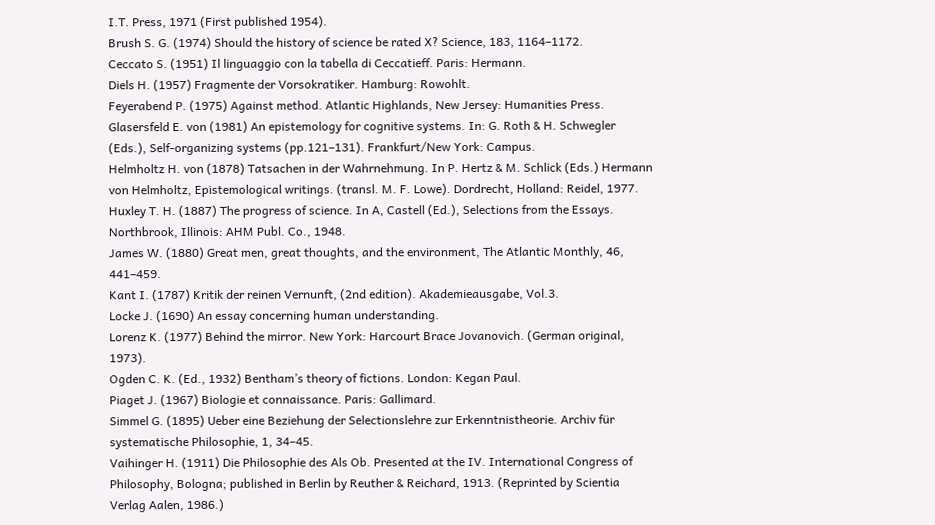I.T. Press, 1971 (First published 1954).
Brush S. G. (1974) Should the history of science be rated X? Science, 183, 1164–1172.
Ceccato S. (1951) Il linguaggio con la tabella di Ceccatieff. Paris: Hermann.
Diels H. (1957) Fragmente der Vorsokratiker. Hamburg: Rowohlt.
Feyerabend P. (1975) Against method. Atlantic Highlands, New Jersey: Humanities Press.
Glasersfeld E. von (1981) An epistemology for cognitive systems. In: G. Roth & H. Schwegler (Eds.), Self-organizing systems (pp.121–131). Frankfurt/New York: Campus.
Helmholtz H. von (1878) Tatsachen in der Wahrnehmung. In P. Hertz & M. Schlick (Eds.) Hermann von Helmholtz, Epistemological writings. (transl. M. F. Lowe). Dordrecht, Holland: Reidel, 1977.
Huxley T. H. (1887) The progress of science. In A, Castell (Ed.), Selections from the Essays. Northbrook, Illinois: AHM Publ. Co., 1948.
James W. (1880) Great men, great thoughts, and the environment, The Atlantic Monthly, 46, 441–459.
Kant I. (1787) Kritik der reinen Vernunft, (2nd edition). Akademieausgabe, Vol.3.
Locke J. (1690) An essay concerning human understanding.
Lorenz K. (1977) Behind the mirror. New York: Harcourt Brace Jovanovich. (German original, 1973).
Ogden C. K. (Ed., 1932) Bentham’s theory of fictions. London: Kegan Paul.
Piaget J. (1967) Biologie et connaissance. Paris: Gallimard.
Simmel G. (1895) Ueber eine Beziehung der Selectionslehre zur Erkenntnistheorie. Archiv für systematische Philosophie, 1, 34–45.
Vaihinger H. (1911) Die Philosophie des Als Ob. Presented at the IV. International Congress of Philosophy, Bologna; published in Berlin by Reuther & Reichard, 1913. (Reprinted by Scientia Verlag Aalen, 1986.)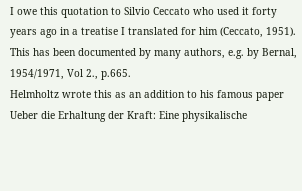I owe this quotation to Silvio Ceccato who used it forty years ago in a treatise I translated for him (Ceccato, 1951).
This has been documented by many authors, e.g. by Bernal, 1954/1971, Vol 2., p.665.
Helmholtz wrote this as an addition to his famous paper Ueber die Erhaltung der Kraft: Eine physikalische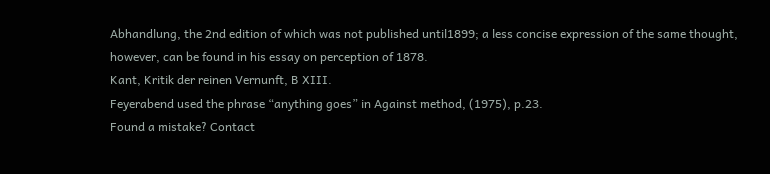Abhandlung, the 2nd edition of which was not published until1899; a less concise expression of the same thought, however, can be found in his essay on perception of 1878.
Kant, Kritik der reinen Vernunft, B XIII.
Feyerabend used the phrase “anything goes” in Against method, (1975), p.23.
Found a mistake? Contact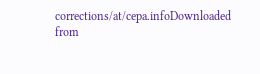corrections/at/cepa.infoDownloaded from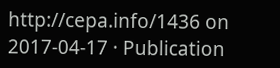http://cepa.info/1436 on 2017-04-17 · Publication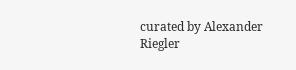curated by Alexander Riegler